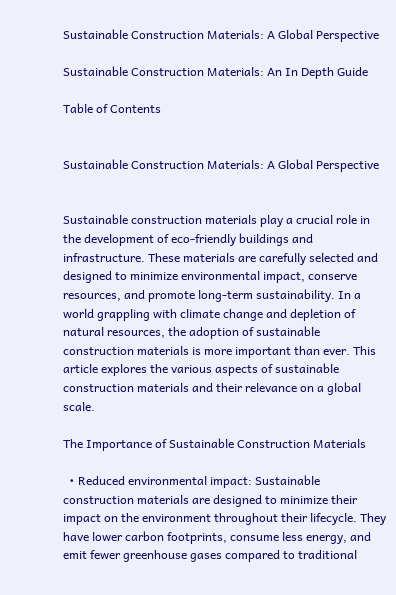Sustainable Construction Materials: A Global Perspective

Sustainable Construction Materials: An In Depth Guide

Table of Contents


Sustainable Construction Materials: A Global Perspective


Sustainable construction materials play a crucial role in the development of eco-friendly buildings and infrastructure. These materials are carefully selected and designed to minimize environmental impact, conserve resources, and promote long-term sustainability. In a world grappling with climate change and depletion of natural resources, the adoption of sustainable construction materials is more important than ever. This article explores the various aspects of sustainable construction materials and their relevance on a global scale.

The Importance of Sustainable Construction Materials

  • Reduced environmental impact: Sustainable construction materials are designed to minimize their impact on the environment throughout their lifecycle. They have lower carbon footprints, consume less energy, and emit fewer greenhouse gases compared to traditional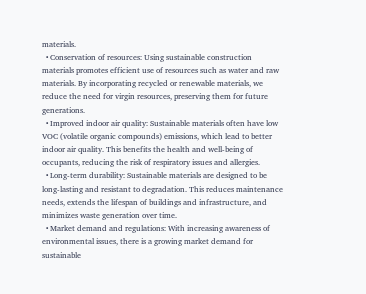materials.
  • Conservation of resources: Using sustainable construction materials promotes efficient use of resources such as water and raw materials. By incorporating recycled or renewable materials, we reduce the need for virgin resources, preserving them for future generations.
  • Improved indoor air quality: Sustainable materials often have low VOC (volatile organic compounds) emissions, which lead to better indoor air quality. This benefits the health and well-being of occupants, reducing the risk of respiratory issues and allergies.
  • Long-term durability: Sustainable materials are designed to be long-lasting and resistant to degradation. This reduces maintenance needs, extends the lifespan of buildings and infrastructure, and minimizes waste generation over time.
  • Market demand and regulations: With increasing awareness of environmental issues, there is a growing market demand for sustainable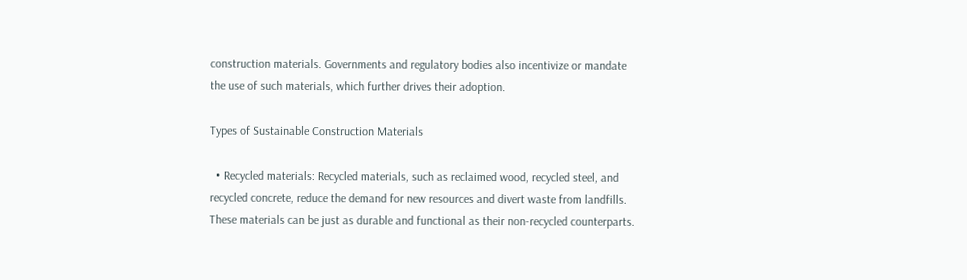construction materials. Governments and regulatory bodies also incentivize or mandate the use of such materials, which further drives their adoption.

Types of Sustainable Construction Materials

  • Recycled materials: Recycled materials, such as reclaimed wood, recycled steel, and recycled concrete, reduce the demand for new resources and divert waste from landfills. These materials can be just as durable and functional as their non-recycled counterparts.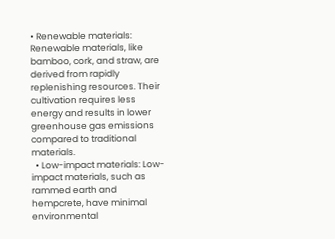• Renewable materials: Renewable materials, like bamboo, cork, and straw, are derived from rapidly replenishing resources. Their cultivation requires less energy and results in lower greenhouse gas emissions compared to traditional materials.
  • Low-impact materials: Low-impact materials, such as rammed earth and hempcrete, have minimal environmental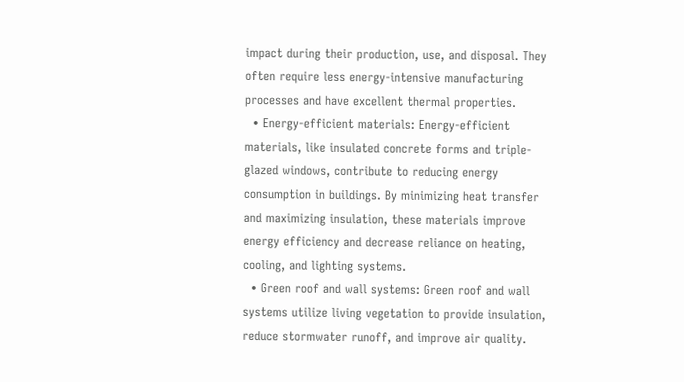impact during their production, use, and disposal. They often require less energy-intensive manufacturing processes and have excellent thermal properties.
  • Energy-efficient materials: Energy-efficient materials, like insulated concrete forms and triple-glazed windows, contribute to reducing energy consumption in buildings. By minimizing heat transfer and maximizing insulation, these materials improve energy efficiency and decrease reliance on heating, cooling, and lighting systems.
  • Green roof and wall systems: Green roof and wall systems utilize living vegetation to provide insulation, reduce stormwater runoff, and improve air quality.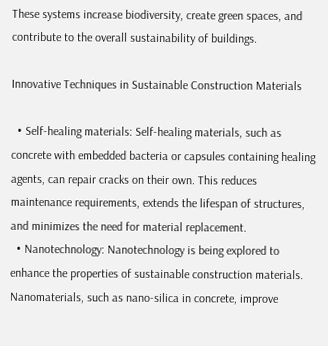These systems increase biodiversity, create green spaces, and contribute to the overall sustainability of buildings.

Innovative Techniques in Sustainable Construction Materials

  • Self-healing materials: Self-healing materials, such as concrete with embedded bacteria or capsules containing healing agents, can repair cracks on their own. This reduces maintenance requirements, extends the lifespan of structures, and minimizes the need for material replacement.
  • Nanotechnology: Nanotechnology is being explored to enhance the properties of sustainable construction materials. Nanomaterials, such as nano-silica in concrete, improve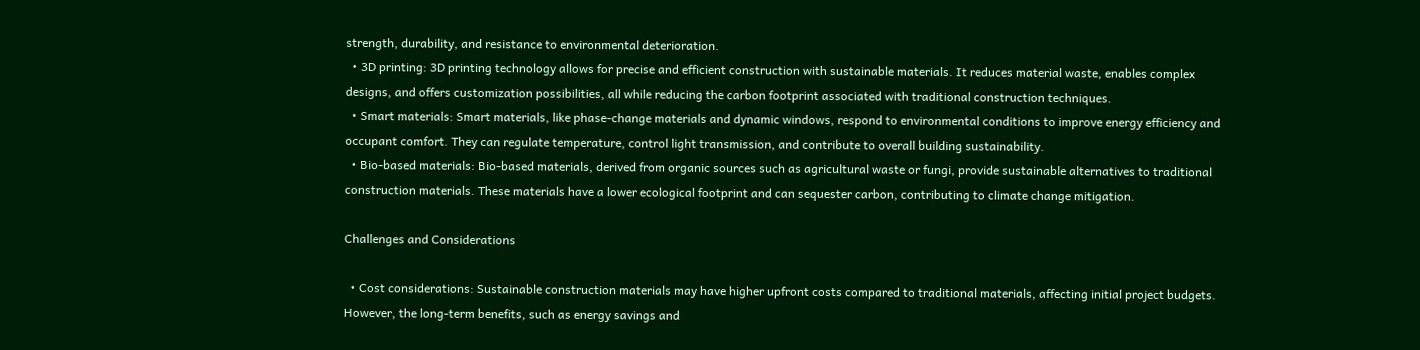strength, durability, and resistance to environmental deterioration.
  • 3D printing: 3D printing technology allows for precise and efficient construction with sustainable materials. It reduces material waste, enables complex designs, and offers customization possibilities, all while reducing the carbon footprint associated with traditional construction techniques.
  • Smart materials: Smart materials, like phase-change materials and dynamic windows, respond to environmental conditions to improve energy efficiency and occupant comfort. They can regulate temperature, control light transmission, and contribute to overall building sustainability.
  • Bio-based materials: Bio-based materials, derived from organic sources such as agricultural waste or fungi, provide sustainable alternatives to traditional construction materials. These materials have a lower ecological footprint and can sequester carbon, contributing to climate change mitigation.

Challenges and Considerations

  • Cost considerations: Sustainable construction materials may have higher upfront costs compared to traditional materials, affecting initial project budgets. However, the long-term benefits, such as energy savings and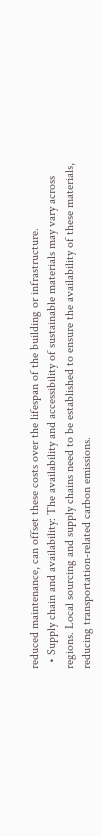reduced maintenance, can offset these costs over the lifespan of the building or infrastructure.
  • Supply chain and availability: The availability and accessibility of sustainable materials may vary across regions. Local sourcing and supply chains need to be established to ensure the availability of these materials, reducing transportation-related carbon emissions.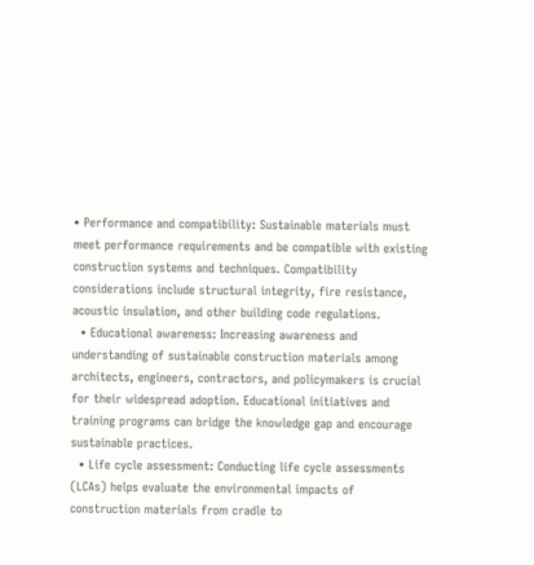• Performance and compatibility: Sustainable materials must meet performance requirements and be compatible with existing construction systems and techniques. Compatibility considerations include structural integrity, fire resistance, acoustic insulation, and other building code regulations.
  • Educational awareness: Increasing awareness and understanding of sustainable construction materials among architects, engineers, contractors, and policymakers is crucial for their widespread adoption. Educational initiatives and training programs can bridge the knowledge gap and encourage sustainable practices.
  • Life cycle assessment: Conducting life cycle assessments (LCAs) helps evaluate the environmental impacts of construction materials from cradle to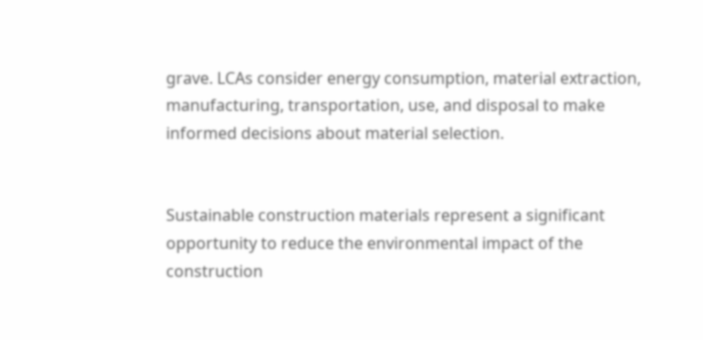grave. LCAs consider energy consumption, material extraction, manufacturing, transportation, use, and disposal to make informed decisions about material selection.


Sustainable construction materials represent a significant opportunity to reduce the environmental impact of the construction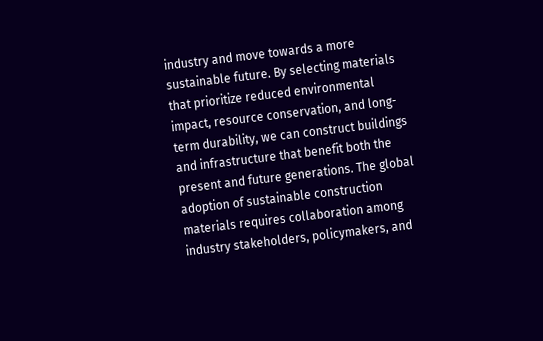industry and move towards a more sustainable future. By selecting materials that prioritize reduced environmental impact, resource conservation, and long-term durability, we can construct buildings and infrastructure that benefit both the present and future generations. The global adoption of sustainable construction materials requires collaboration among industry stakeholders, policymakers, and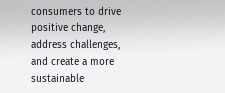consumers to drive positive change, address challenges, and create a more sustainable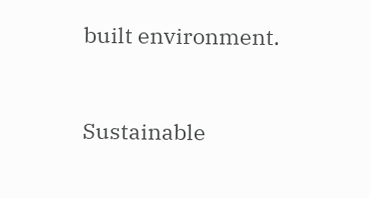built environment.



Sustainable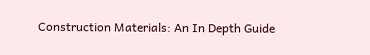Construction Materials: An In Depth Guide